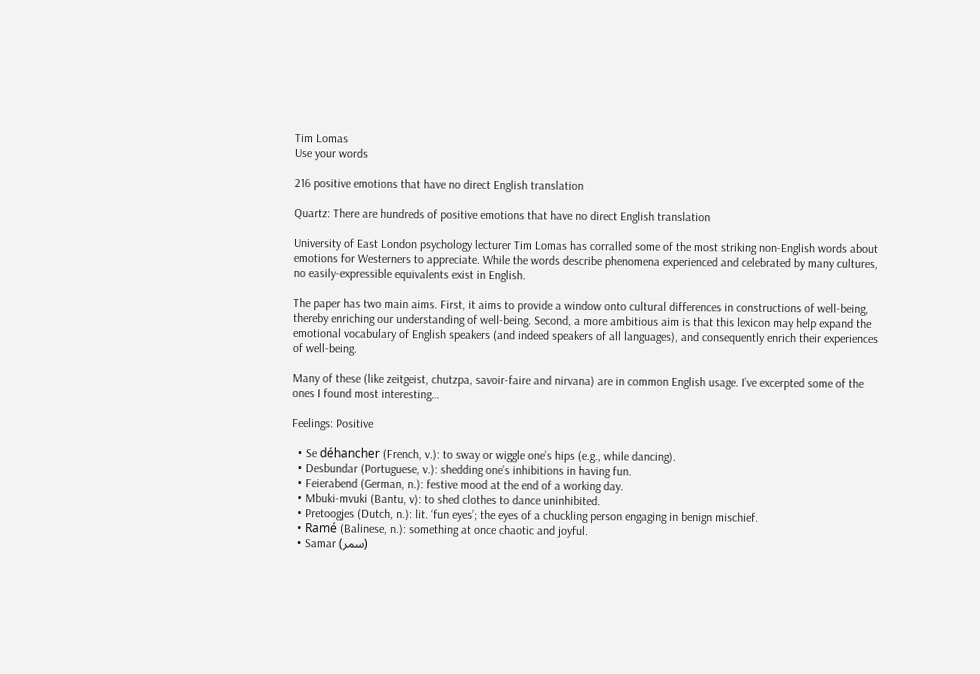Tim Lomas
Use your words

216 positive emotions that have no direct English translation

Quartz: There are hundreds of positive emotions that have no direct English translation

University of East London psychology lecturer Tim Lomas has corralled some of the most striking non-English words about emotions for Westerners to appreciate. While the words describe phenomena experienced and celebrated by many cultures, no easily-expressible equivalents exist in English.

The paper has two main aims. First, it aims to provide a window onto cultural differences in constructions of well-being, thereby enriching our understanding of well-being. Second, a more ambitious aim is that this lexicon may help expand the emotional vocabulary of English speakers (and indeed speakers of all languages), and consequently enrich their experiences of well-being.

Many of these (like zeitgeist, chutzpa, savoir-faire and nirvana) are in common English usage. I’ve excerpted some of the ones I found most interesting…

Feelings: Positive

  • Se déhancher (French, v.): to sway or wiggle one’s hips (e.g., while dancing).
  • Desbundar (Portuguese, v.): shedding one’s inhibitions in having fun.
  • Feierabend (German, n.): festive mood at the end of a working day.
  • Mbuki-mvuki (Bantu, v): to shed clothes to dance uninhibited.
  • Pretoogjes (Dutch, n.): lit. ‘fun eyes’; the eyes of a chuckling person engaging in benign mischief.
  • Ramé (Balinese, n.): something at once chaotic and joyful.
  • Samar (سمر)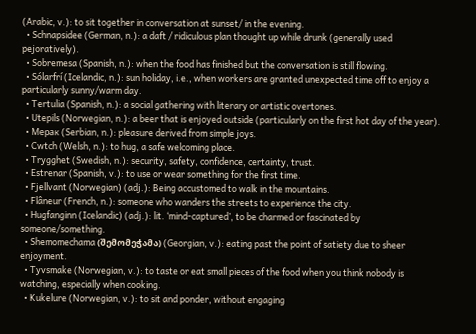(Arabic, v.): to sit together in conversation at sunset/ in the evening.
  • Schnapsidee (German, n.): a daft / ridiculous plan thought up while drunk (generally used pejoratively).
  • Sobremesa (Spanish, n.): when the food has finished but the conversation is still flowing.
  • Sólarfrí (Icelandic, n.): sun holiday, i.e., when workers are granted unexpected time off to enjoy a particularly sunny/warm day.
  • Tertulia (Spanish, n.): a social gathering with literary or artistic overtones.
  • Utepils (Norwegian, n.): a beer that is enjoyed outside (particularly on the first hot day of the year).
  • Mерак (Serbian, n.): pleasure derived from simple joys.
  • Cwtch (Welsh, n.): to hug, a safe welcoming place.
  • Trygghet (Swedish, n.): security, safety, confidence, certainty, trust.
  • Estrenar (Spanish, v.): to use or wear something for the first time.
  • Fjellvant (Norwegian) (adj.): Being accustomed to walk in the mountains.
  • Flâneur (French, n.): someone who wanders the streets to experience the city.
  • Hugfanginn (Icelandic) (adj.): lit. ‘mind-captured’, to be charmed or fascinated by someone/something.
  • Shemomechama (შემომეჭამა) (Georgian, v.): eating past the point of satiety due to sheer enjoyment.
  • Tyvsmake (Norwegian, v.): to taste or eat small pieces of the food when you think nobody is watching, especially when cooking.
  • Kukelure (Norwegian, v.): to sit and ponder, without engaging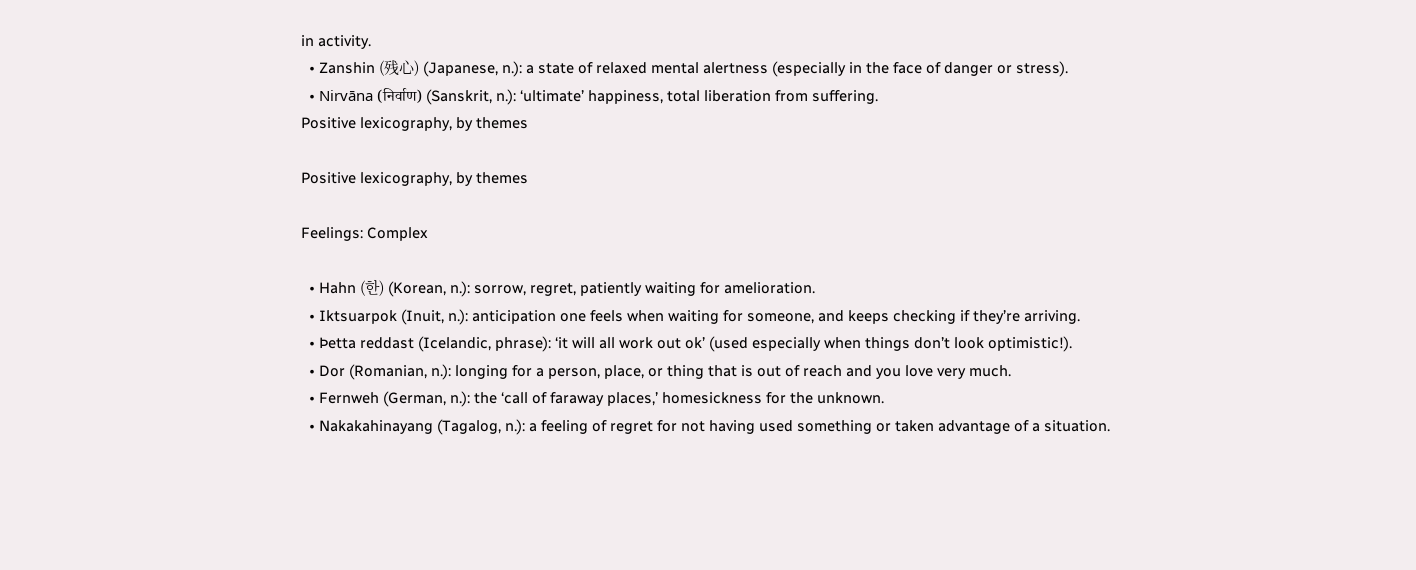in activity.
  • Zanshin (残心) (Japanese, n.): a state of relaxed mental alertness (especially in the face of danger or stress).
  • Nirvāna (निर्वाण) (Sanskrit, n.): ‘ultimate’ happiness, total liberation from suffering.
Positive lexicography, by themes

Positive lexicography, by themes

Feelings: Complex

  • Hahn (한) (Korean, n.): sorrow, regret, patiently waiting for amelioration.
  • Iktsuarpok (Inuit, n.): anticipation one feels when waiting for someone, and keeps checking if they’re arriving.
  • Þetta reddast (Icelandic, phrase): ‘it will all work out ok’ (used especially when things don’t look optimistic!).
  • Dor (Romanian, n.): longing for a person, place, or thing that is out of reach and you love very much.
  • Fernweh (German, n.): the ‘call of faraway places,’ homesickness for the unknown.
  • Nakakahinayang (Tagalog, n.): a feeling of regret for not having used something or taken advantage of a situation.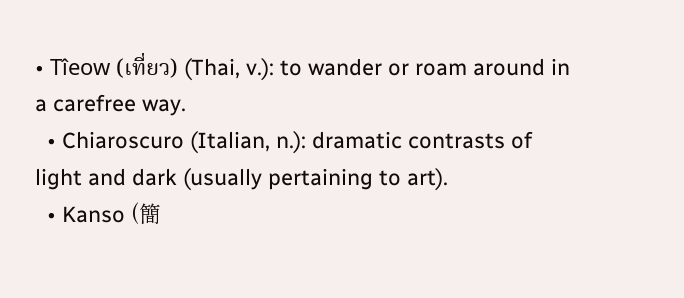• Tîeow (เที่ยว) (Thai, v.): to wander or roam around in a carefree way.
  • Chiaroscuro (Italian, n.): dramatic contrasts of light and dark (usually pertaining to art).
  • Kanso (簡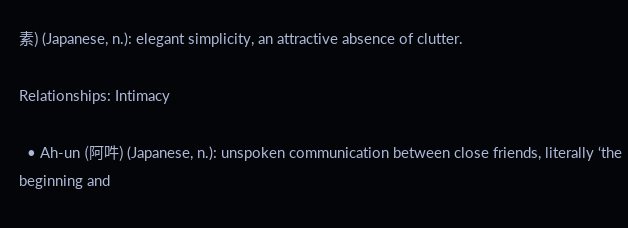素) (Japanese, n.): elegant simplicity, an attractive absence of clutter.

Relationships: Intimacy

  • Ah-un (阿吽) (Japanese, n.): unspoken communication between close friends, literally ‘the beginning and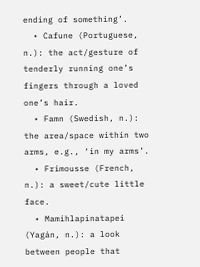ending of something’.
  • Cafune (Portuguese, n.): the act/gesture of tenderly running one’s fingers through a loved one’s hair.
  • Famn (Swedish, n.): the area/space within two arms, e.g., ‘in my arms’.
  • Frimousse (French, n.): a sweet/cute little face.
  • Mamihlapinatapei (Yagán, n.): a look between people that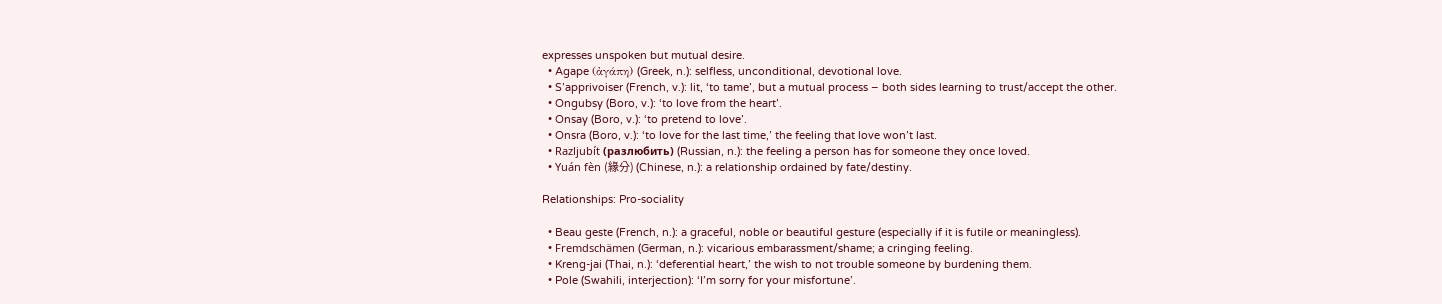expresses unspoken but mutual desire.
  • Agape (ἀγάπη) (Greek, n.): selfless, unconditional, devotional love.
  • S’apprivoiser (French, v.): lit, ‘to tame’, but a mutual process – both sides learning to trust/accept the other.
  • Ongubsy (Boro, v.): ‘to love from the heart’.
  • Onsay (Boro, v.): ‘to pretend to love’.
  • Onsra (Boro, v.): ‘to love for the last time,’ the feeling that love won’t last.
  • Razljubít (разлюбить) (Russian, n.): the feeling a person has for someone they once loved.
  • Yuán fèn (緣分) (Chinese, n.): a relationship ordained by fate/destiny.

Relationships: Pro-sociality

  • Beau geste (French, n.): a graceful, noble or beautiful gesture (especially if it is futile or meaningless).
  • Fremdschämen (German, n.): vicarious embarassment/shame; a cringing feeling.
  • Kreng-jai (Thai, n.): ‘deferential heart,’ the wish to not trouble someone by burdening them.
  • Pole (Swahili, interjection): ‘I’m sorry for your misfortune’.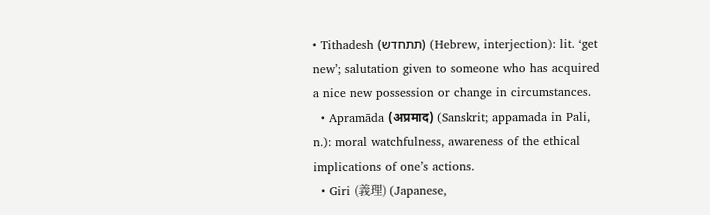• Tithadesh (תתחדש) (Hebrew, interjection): lit. ‘get new’; salutation given to someone who has acquired a nice new possession or change in circumstances.
  • Apramāda (अप्रमाद) (Sanskrit; appamada in Pali, n.): moral watchfulness, awareness of the ethical implications of one’s actions.
  • Giri (義理) (Japanese,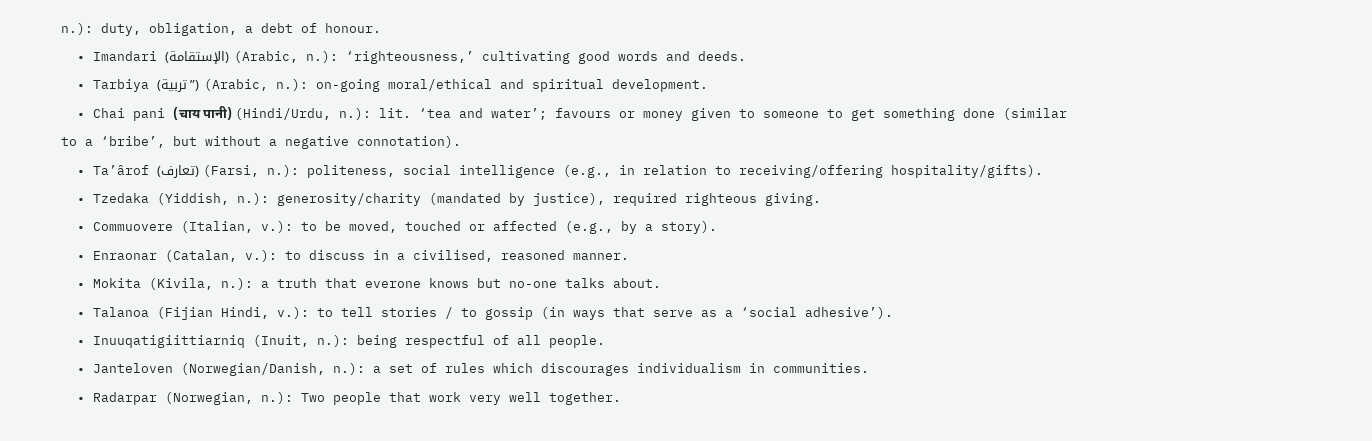n.): duty, obligation, a debt of honour.
  • Imandari (الإستقامة) (Arabic, n.): ‘righteousness,’ cultivating good words and deeds.
  • Tarbiya (تربية”) (Arabic, n.): on-going moral/ethical and spiritual development.
  • Chai pani (चाय पानी) (Hindi/Urdu, n.): lit. ‘tea and water’; favours or money given to someone to get something done (similar to a ‘bribe’, but without a negative connotation).
  • Ta’ârof (تعارف) (Farsi, n.): politeness, social intelligence (e.g., in relation to receiving/offering hospitality/gifts).
  • Tzedaka (Yiddish, n.): generosity/charity (mandated by justice), required righteous giving.
  • Commuovere (Italian, v.): to be moved, touched or affected (e.g., by a story).
  • Enraonar (Catalan, v.): to discuss in a civilised, reasoned manner.
  • Mokita (Kivila, n.): a truth that everone knows but no-one talks about.
  • Talanoa (Fijian Hindi, v.): to tell stories / to gossip (in ways that serve as a ‘social adhesive’).
  • Inuuqatigiittiarniq (Inuit, n.): being respectful of all people.
  • Janteloven (Norwegian/Danish, n.): a set of rules which discourages individualism in communities.
  • Radarpar (Norwegian, n.): Two people that work very well together.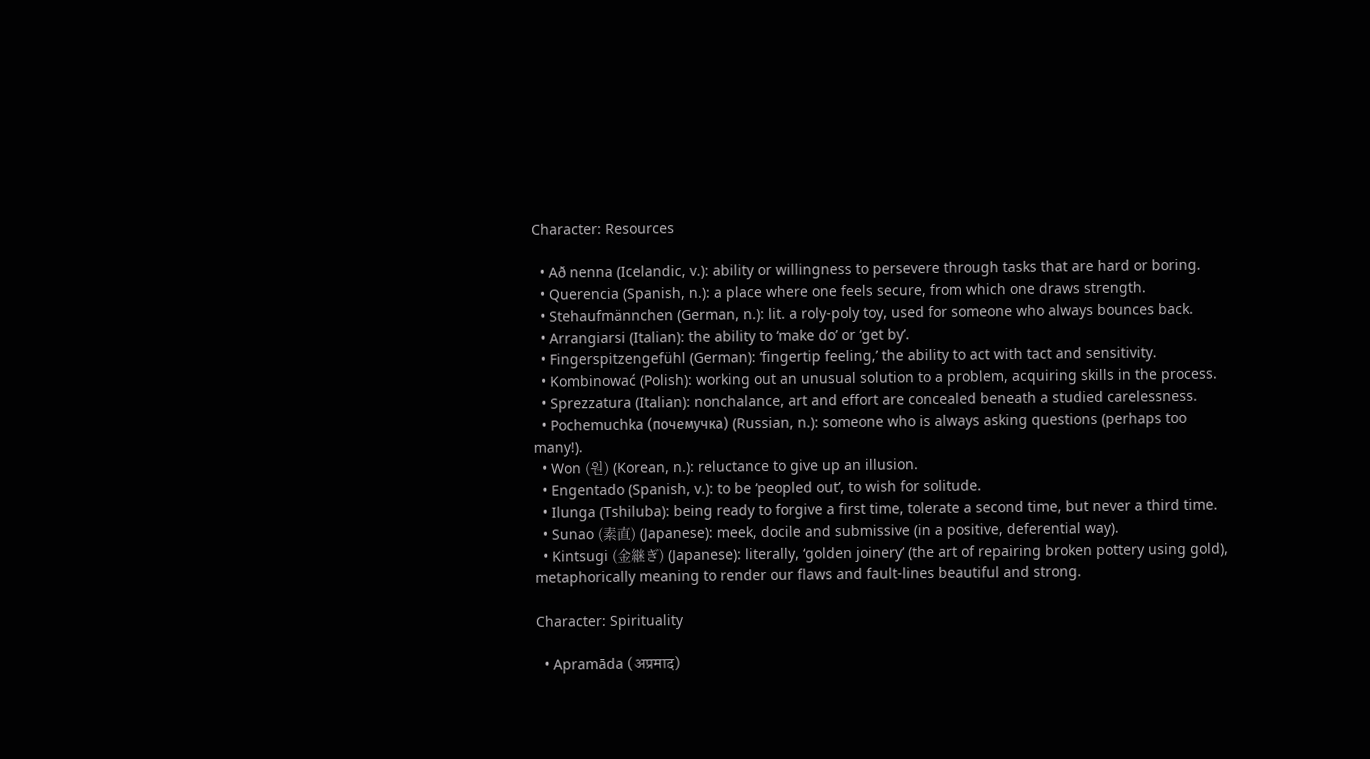Character: Resources

  • Að nenna (Icelandic, v.): ability or willingness to persevere through tasks that are hard or boring.
  • Querencia (Spanish, n.): a place where one feels secure, from which one draws strength.
  • Stehaufmännchen (German, n.): lit. a roly-poly toy, used for someone who always bounces back.
  • Arrangiarsi (Italian): the ability to ‘make do’ or ‘get by’.
  • Fingerspitzengefühl (German): ‘fingertip feeling,’ the ability to act with tact and sensitivity.
  • Kombinować (Polish): working out an unusual solution to a problem, acquiring skills in the process.
  • Sprezzatura (Italian): nonchalance, art and effort are concealed beneath a studied carelessness.
  • Pochemuchka (почемучка) (Russian, n.): someone who is always asking questions (perhaps too many!).
  • Won (원) (Korean, n.): reluctance to give up an illusion.
  • Engentado (Spanish, v.): to be ‘peopled out’, to wish for solitude.
  • Ilunga (Tshiluba): being ready to forgive a first time, tolerate a second time, but never a third time.
  • Sunao (素直) (Japanese): meek, docile and submissive (in a positive, deferential way).
  • Kintsugi (金継ぎ) (Japanese): literally, ‘golden joinery’ (the art of repairing broken pottery using gold), metaphorically meaning to render our flaws and fault-lines beautiful and strong.

Character: Spirituality

  • Apramāda (अप्रमाद)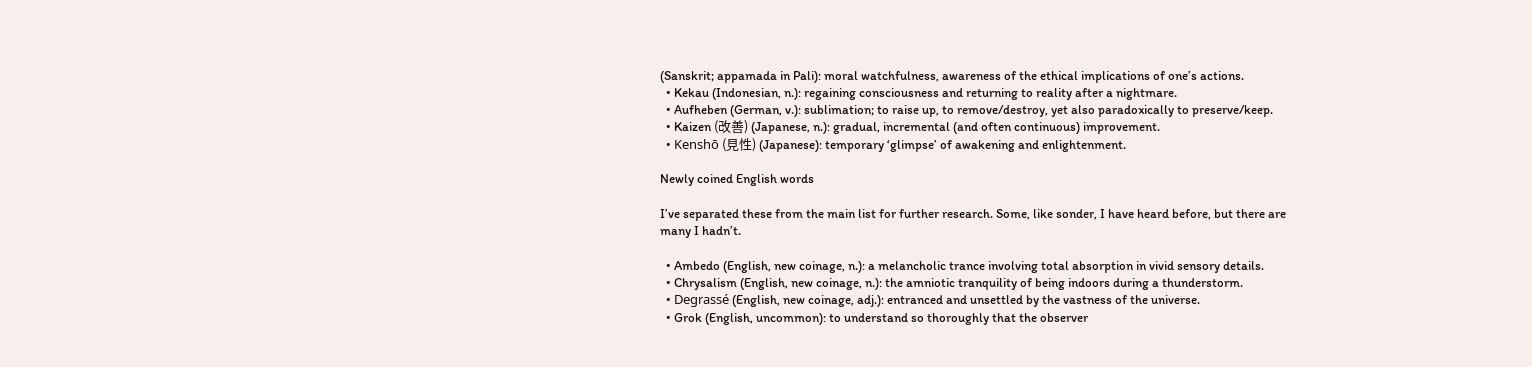(Sanskrit; appamada in Pali): moral watchfulness, awareness of the ethical implications of one’s actions.
  • Kekau (Indonesian, n.): regaining consciousness and returning to reality after a nightmare.
  • Aufheben (German, v.): sublimation; to raise up, to remove/destroy, yet also paradoxically to preserve/keep.
  • Kaizen (改善) (Japanese, n.): gradual, incremental (and often continuous) improvement.
  • Kenshō (見性) (Japanese): temporary ‘glimpse’ of awakening and enlightenment.

Newly coined English words

I’ve separated these from the main list for further research. Some, like sonder, I have heard before, but there are many I hadn’t.

  • Ambedo (English, new coinage, n.): a melancholic trance involving total absorption in vivid sensory details.
  • Chrysalism (English, new coinage, n.): the amniotic tranquility of being indoors during a thunderstorm.
  • Degrassé (English, new coinage, adj.): entranced and unsettled by the vastness of the universe.
  • Grok (English, uncommon): to understand so thoroughly that the observer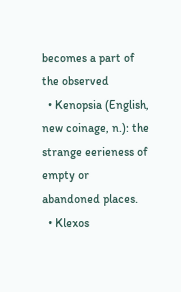becomes a part of the observed
  • Kenopsia (English, new coinage, n.): the strange eerieness of empty or abandoned places.
  • Klexos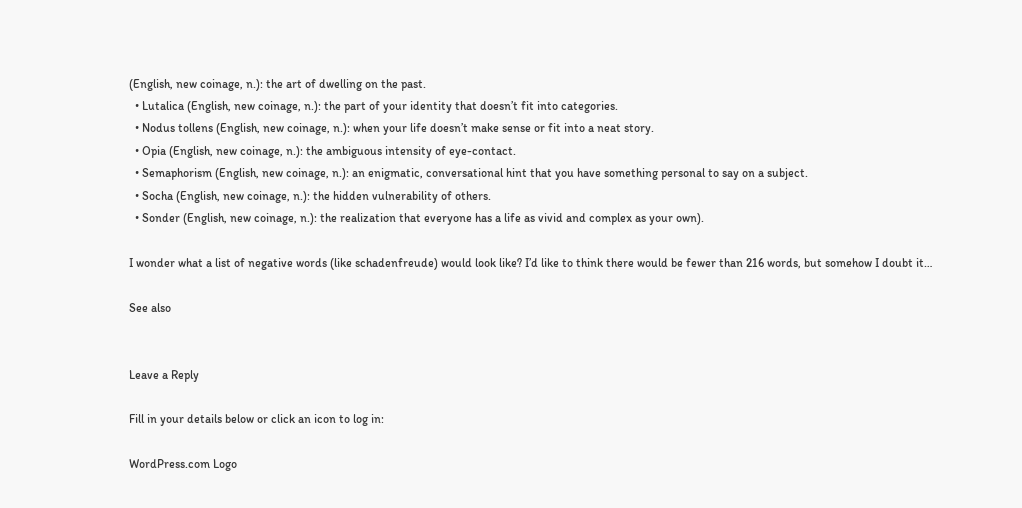(English, new coinage, n.): the art of dwelling on the past.
  • Lutalica (English, new coinage, n.): the part of your identity that doesn’t fit into categories.
  • Nodus tollens (English, new coinage, n.): when your life doesn’t make sense or fit into a neat story.
  • Opia (English, new coinage, n.): the ambiguous intensity of eye-contact.
  • Semaphorism (English, new coinage, n.): an enigmatic, conversational hint that you have something personal to say on a subject.
  • Socha (English, new coinage, n.): the hidden vulnerability of others.
  • Sonder (English, new coinage, n.): the realization that everyone has a life as vivid and complex as your own).

I wonder what a list of negative words (like schadenfreude) would look like? I’d like to think there would be fewer than 216 words, but somehow I doubt it…

See also


Leave a Reply

Fill in your details below or click an icon to log in:

WordPress.com Logo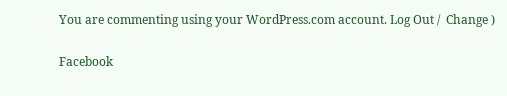You are commenting using your WordPress.com account. Log Out /  Change )

Facebook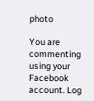photo

You are commenting using your Facebook account. Log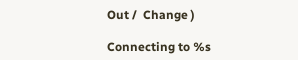Out /  Change )

Connecting to %s